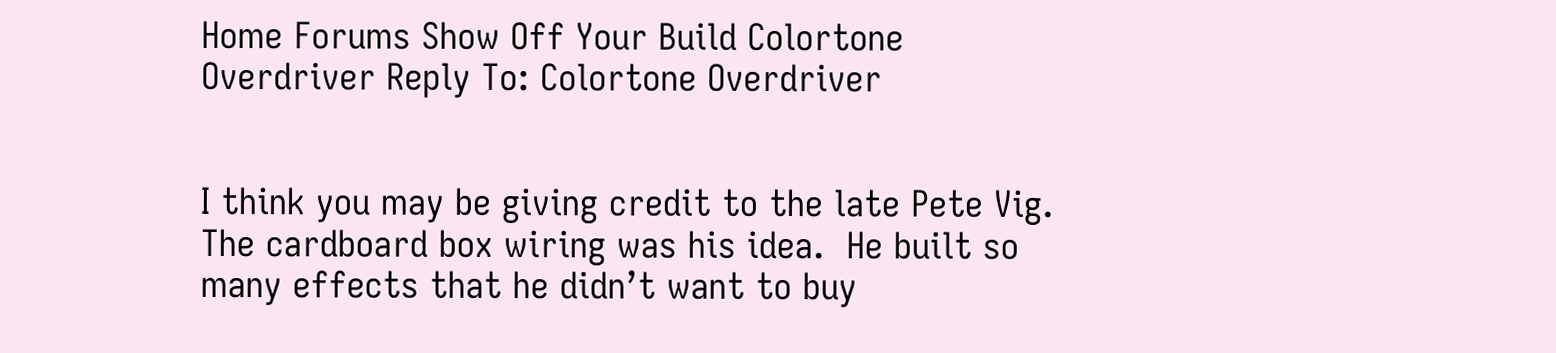Home Forums Show Off Your Build Colortone Overdriver Reply To: Colortone Overdriver


I think you may be giving credit to the late Pete Vig.  The cardboard box wiring was his idea.  He built so many effects that he didn’t want to buy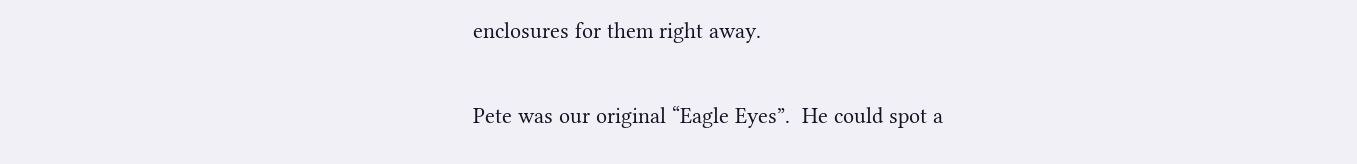enclosures for them right away.

Pete was our original “Eagle Eyes”.  He could spot a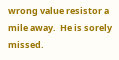wrong value resistor a mile away.  He is sorely missed.